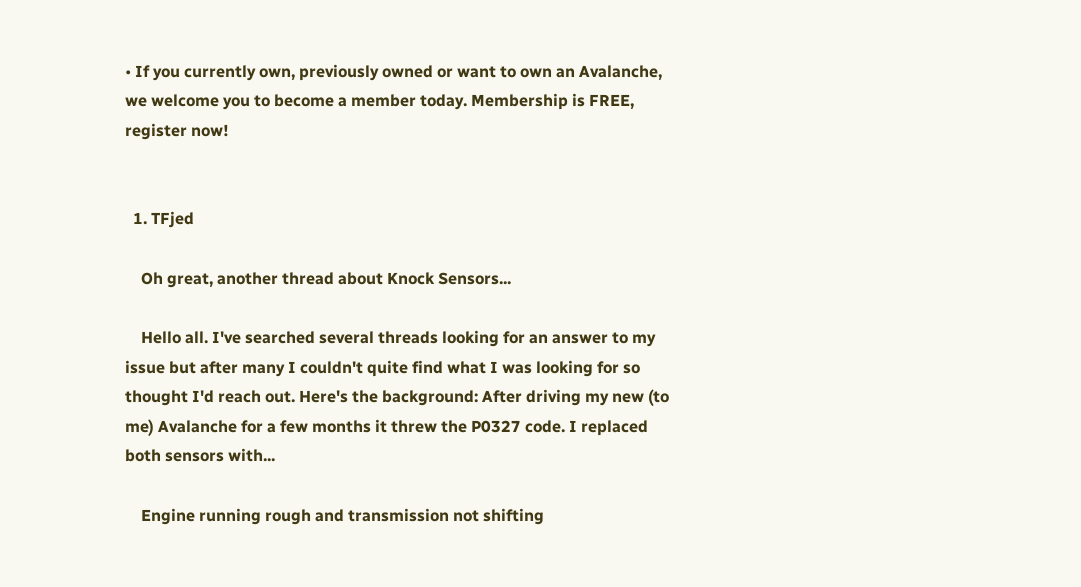• If you currently own, previously owned or want to own an Avalanche, we welcome you to become a member today. Membership is FREE, register now!


  1. TFjed

    Oh great, another thread about Knock Sensors...

    Hello all. I've searched several threads looking for an answer to my issue but after many I couldn't quite find what I was looking for so thought I'd reach out. Here's the background: After driving my new (to me) Avalanche for a few months it threw the P0327 code. I replaced both sensors with...

    Engine running rough and transmission not shifting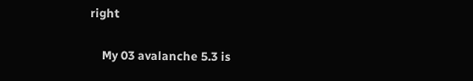right

    My 03 avalanche 5.3 is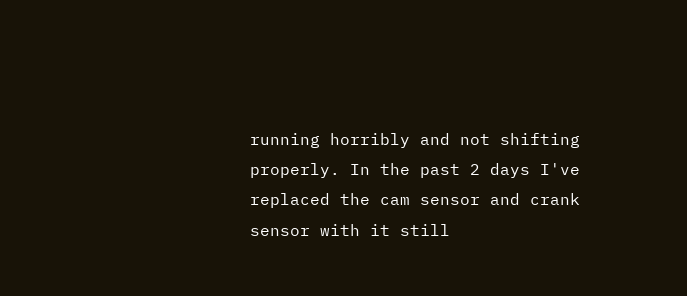running horribly and not shifting properly. In the past 2 days I've replaced the cam sensor and crank sensor with it still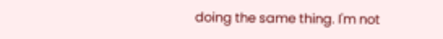doing the same thing. I'm not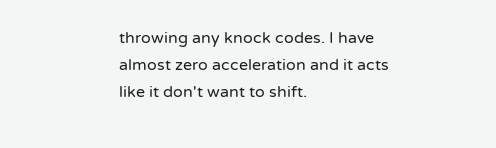throwing any knock codes. I have almost zero acceleration and it acts like it don't want to shift.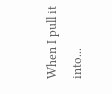When I pull it into...